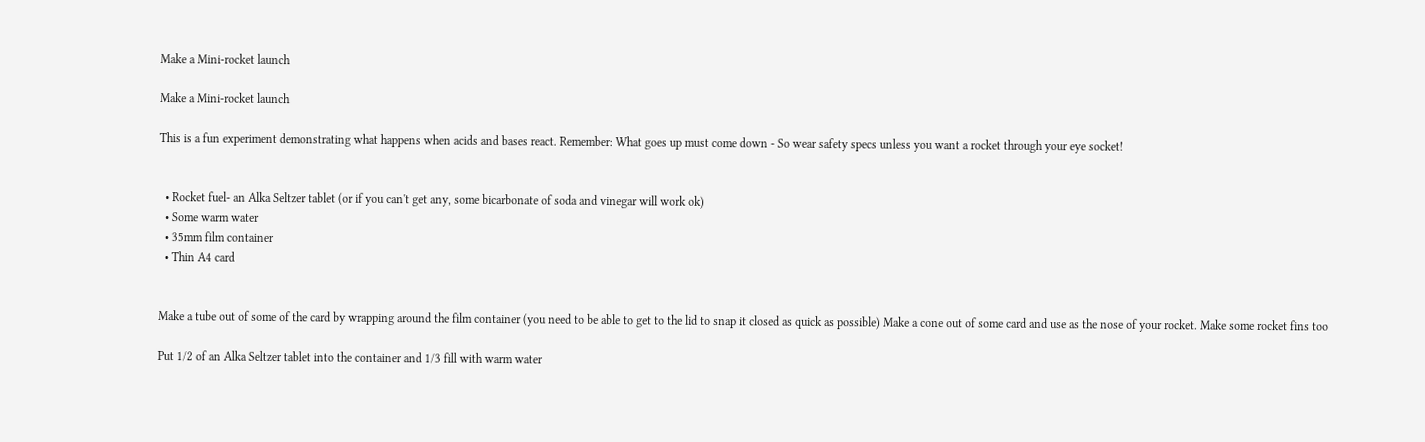Make a Mini-rocket launch

Make a Mini-rocket launch

This is a fun experiment demonstrating what happens when acids and bases react. Remember: What goes up must come down - So wear safety specs unless you want a rocket through your eye socket!


  • Rocket fuel- an Alka Seltzer tablet (or if you can't get any, some bicarbonate of soda and vinegar will work ok)
  • Some warm water
  • 35mm film container
  • Thin A4 card


Make a tube out of some of the card by wrapping around the film container (you need to be able to get to the lid to snap it closed as quick as possible) Make a cone out of some card and use as the nose of your rocket. Make some rocket fins too

Put 1/2 of an Alka Seltzer tablet into the container and 1/3 fill with warm water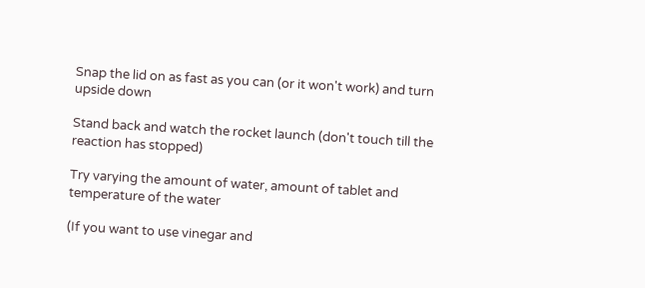Snap the lid on as fast as you can (or it won't work) and turn upside down

Stand back and watch the rocket launch (don't touch till the reaction has stopped)

Try varying the amount of water, amount of tablet and temperature of the water

(If you want to use vinegar and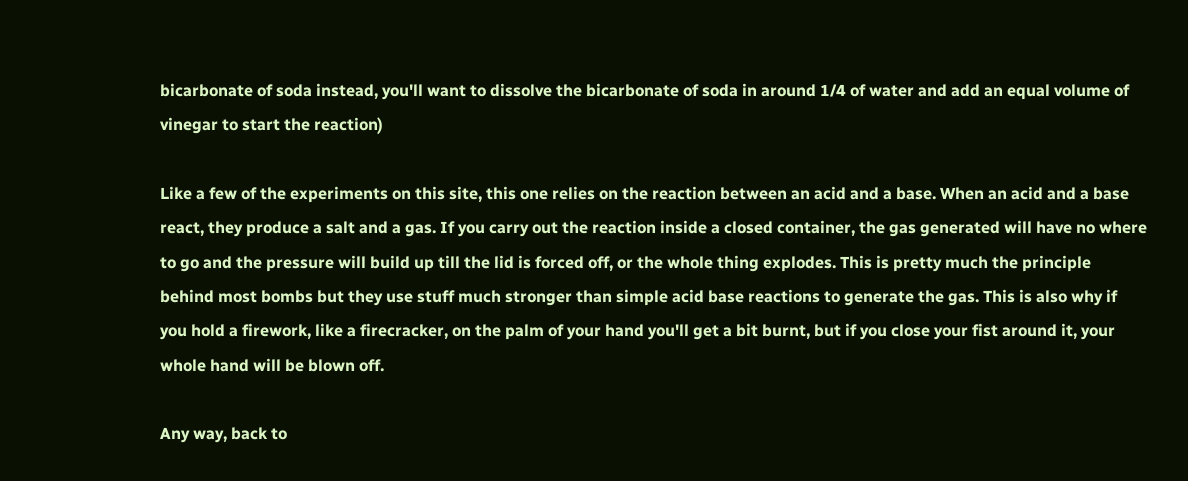bicarbonate of soda instead, you'll want to dissolve the bicarbonate of soda in around 1/4 of water and add an equal volume of vinegar to start the reaction)

Like a few of the experiments on this site, this one relies on the reaction between an acid and a base. When an acid and a base react, they produce a salt and a gas. If you carry out the reaction inside a closed container, the gas generated will have no where to go and the pressure will build up till the lid is forced off, or the whole thing explodes. This is pretty much the principle behind most bombs but they use stuff much stronger than simple acid base reactions to generate the gas. This is also why if you hold a firework, like a firecracker, on the palm of your hand you'll get a bit burnt, but if you close your fist around it, your whole hand will be blown off.

Any way, back to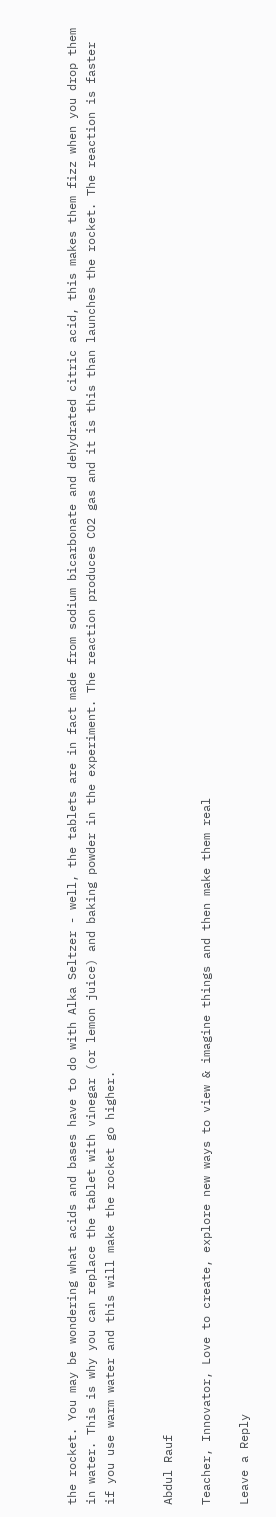the rocket. You may be wondering what acids and bases have to do with Alka Seltzer - well, the tablets are in fact made from sodium bicarbonate and dehydrated citric acid, this makes them fizz when you drop them in water. This is why you can replace the tablet with vinegar (or lemon juice) and baking powder in the experiment. The reaction produces CO2 gas and it is this than launches the rocket. The reaction is faster if you use warm water and this will make the rocket go higher.


Abdul Rauf

Teacher, Innovator, Love to create, explore new ways to view & imagine things and then make them real

Leave a Reply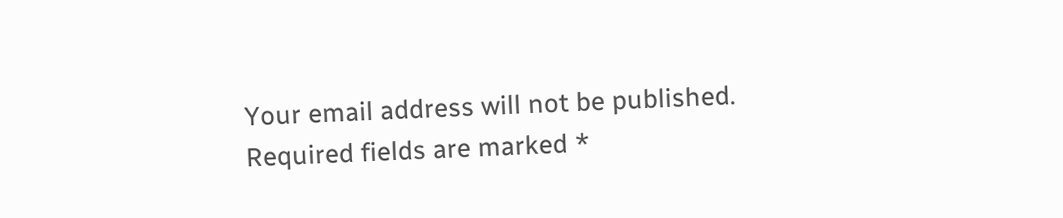Your email address will not be published. Required fields are marked *